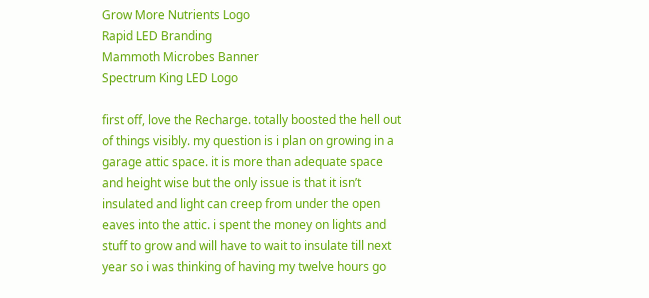Grow More Nutrients Logo
Rapid LED Branding
Mammoth Microbes Banner
Spectrum King LED Logo

first off, love the Recharge. totally boosted the hell out of things visibly. my question is i plan on growing in a garage attic space. it is more than adequate space and height wise but the only issue is that it isn’t insulated and light can creep from under the open eaves into the attic. i spent the money on lights and stuff to grow and will have to wait to insulate till next year so i was thinking of having my twelve hours go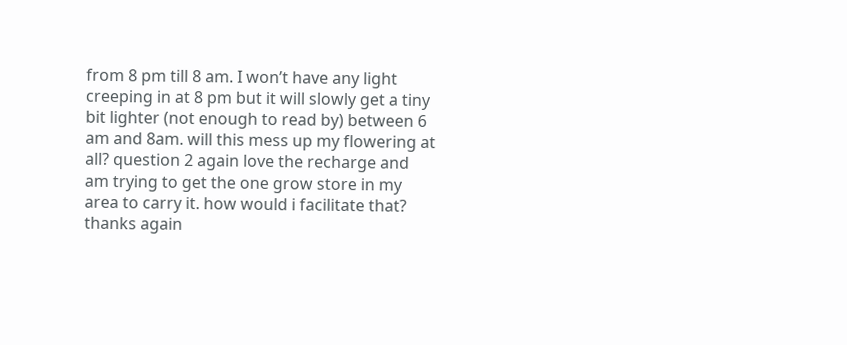from 8 pm till 8 am. I won’t have any light creeping in at 8 pm but it will slowly get a tiny bit lighter (not enough to read by) between 6 am and 8am. will this mess up my flowering at all? question 2 again love the recharge and am trying to get the one grow store in my area to carry it. how would i facilitate that? thanks again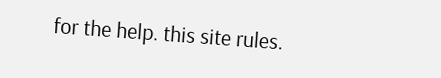for the help. this site rules.